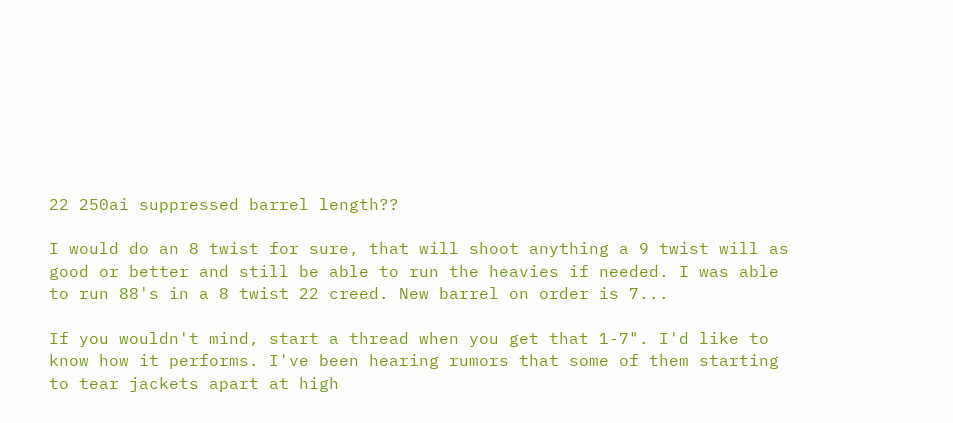22 250ai suppressed barrel length??

I would do an 8 twist for sure, that will shoot anything a 9 twist will as good or better and still be able to run the heavies if needed. I was able to run 88's in a 8 twist 22 creed. New barrel on order is 7...

If you wouldn't mind, start a thread when you get that 1-7". I'd like to know how it performs. I've been hearing rumors that some of them starting to tear jackets apart at high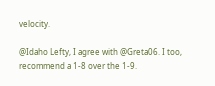velocity.

@Idaho Lefty, I agree with @Greta06. I too, recommend a 1-8 over the 1-9.